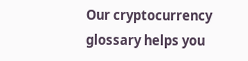Our cryptocurrency glossary helps you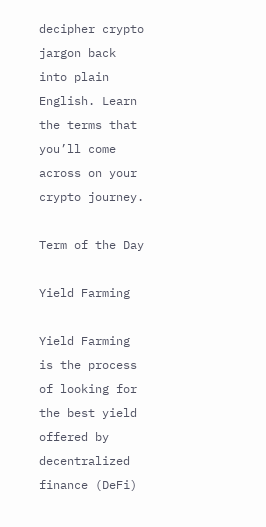decipher crypto jargon back into plain English. Learn the terms that you’ll come across on your crypto journey.

Term of the Day

Yield Farming

Yield Farming is the process of looking for the best yield offered by decentralized finance (DeFi)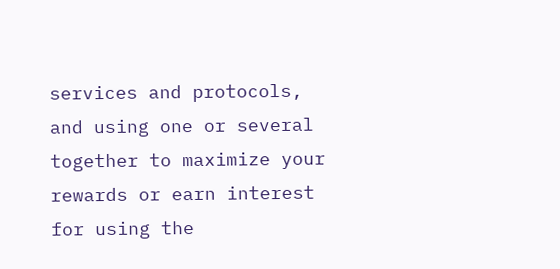services and protocols, and using one or several together to maximize your rewards or earn interest for using the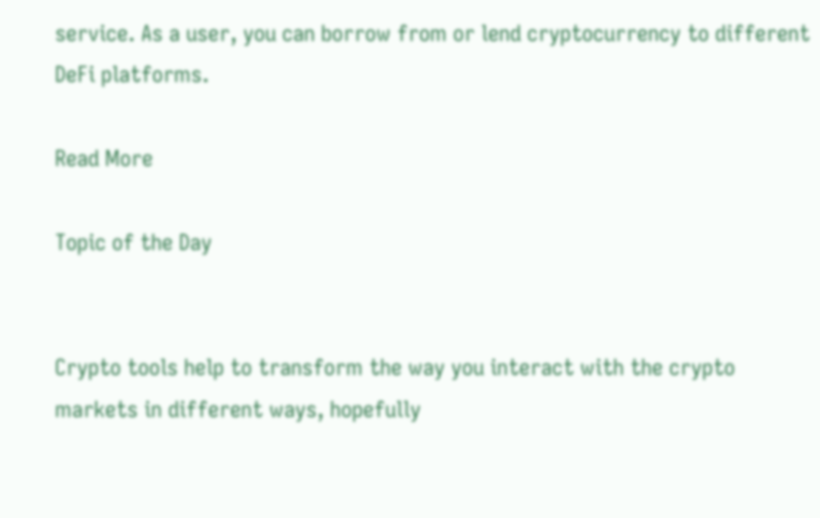service. As a user, you can borrow from or lend cryptocurrency to different DeFi platforms.

Read More

Topic of the Day


Crypto tools help to transform the way you interact with the crypto markets in different ways, hopefully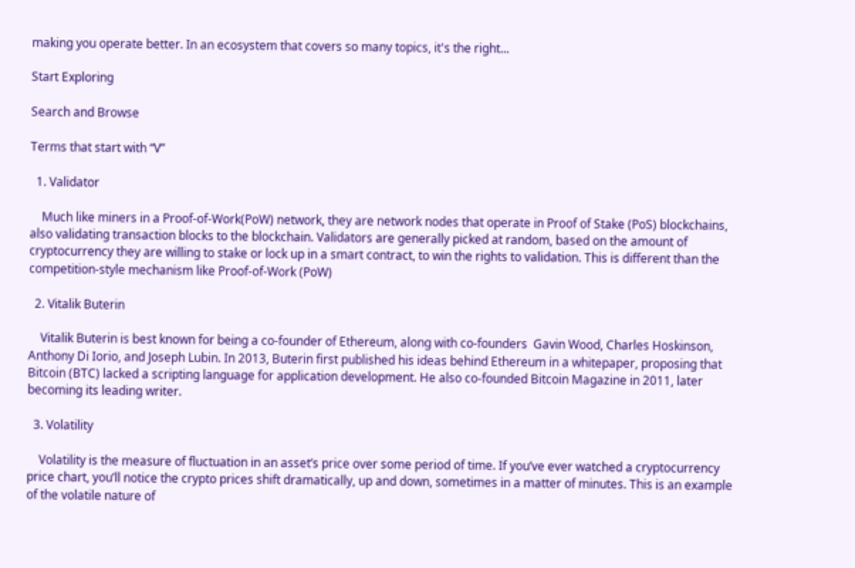making you operate better. In an ecosystem that covers so many topics, it's the right...

Start Exploring

Search and Browse

Terms that start with “V”

  1. Validator

    Much like miners in a Proof-of-Work(PoW) network, they are network nodes that operate in Proof of Stake (PoS) blockchains, also validating transaction blocks to the blockchain. Validators are generally picked at random, based on the amount of cryptocurrency they are willing to stake or lock up in a smart contract, to win the rights to validation. This is different than the competition-style mechanism like Proof-of-Work (PoW)

  2. Vitalik Buterin

    Vitalik Buterin is best known for being a co-founder of Ethereum, along with co-founders  Gavin Wood, Charles Hoskinson, Anthony Di Iorio, and Joseph Lubin. In 2013, Buterin first published his ideas behind Ethereum in a whitepaper, proposing that Bitcoin (BTC) lacked a scripting language for application development. He also co-founded Bitcoin Magazine in 2011, later becoming its leading writer.

  3. Volatility

    Volatility is the measure of fluctuation in an asset’s price over some period of time. If you’ve ever watched a cryptocurrency price chart, you’ll notice the crypto prices shift dramatically, up and down, sometimes in a matter of minutes. This is an example of the volatile nature of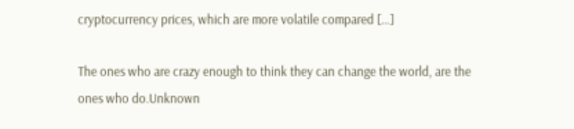cryptocurrency prices, which are more volatile compared […]

The ones who are crazy enough to think they can change the world, are the ones who do.Unknown